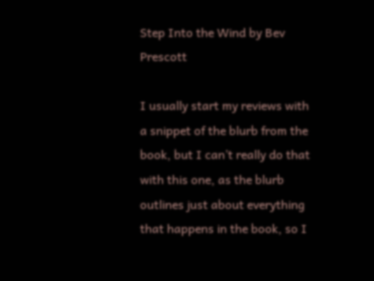Step Into the Wind by Bev Prescott

I usually start my reviews with a snippet of the blurb from the book, but I can’t really do that with this one, as the blurb outlines just about everything that happens in the book, so I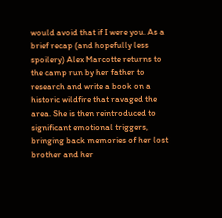would avoid that if I were you. As a brief recap (and hopefully less spoilery) Alex Marcotte returns to the camp run by her father to research and write a book on a historic wildfire that ravaged the area. She is then reintroduced to significant emotional triggers, bringing back memories of her lost brother and her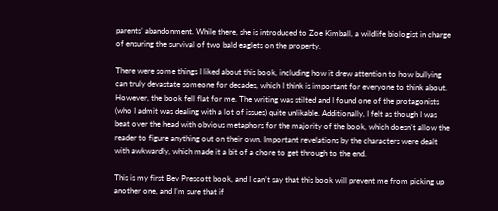parents’ abandonment. While there, she is introduced to Zoe Kimball, a wildlife biologist in charge of ensuring the survival of two bald eaglets on the property.

There were some things I liked about this book, including how it drew attention to how bullying can truly devastate someone for decades, which I think is important for everyone to think about. However, the book fell flat for me. The writing was stilted and I found one of the protagonists (who I admit was dealing with a lot of issues) quite unlikable. Additionally, I felt as though I was beat over the head with obvious metaphors for the majority of the book, which doesn’t allow the reader to figure anything out on their own. Important revelations by the characters were dealt with awkwardly, which made it a bit of a chore to get through to the end.

This is my first Bev Prescott book, and I can’t say that this book will prevent me from picking up another one, and I’m sure that if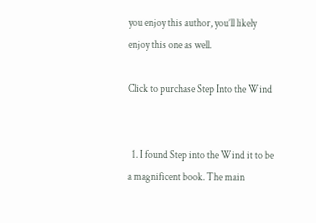you enjoy this author, you’ll likely enjoy this one as well.

Click to purchase Step Into the Wind


  1. I found Step into the Wind it to be a magnificent book. The main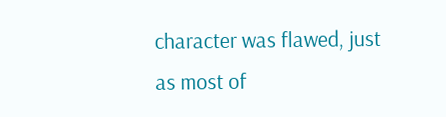character was flawed, just as most of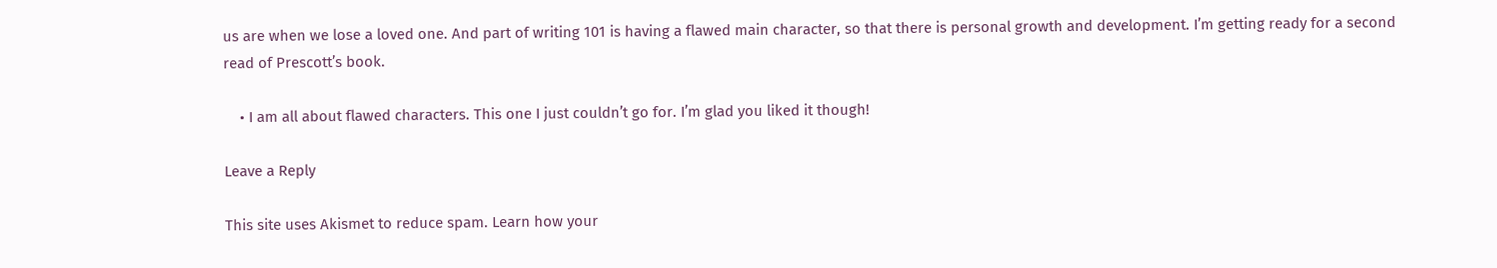us are when we lose a loved one. And part of writing 101 is having a flawed main character, so that there is personal growth and development. I’m getting ready for a second read of Prescott’s book.

    • I am all about flawed characters. This one I just couldn’t go for. I’m glad you liked it though!

Leave a Reply

This site uses Akismet to reduce spam. Learn how your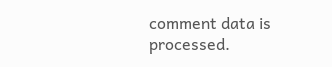comment data is processed.